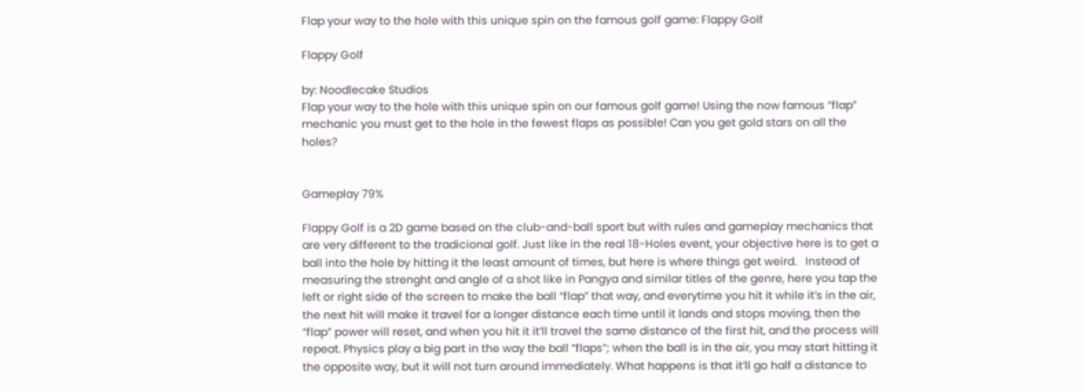Flap your way to the hole with this unique spin on the famous golf game: Flappy Golf

Flappy Golf

by: Noodlecake Studios
Flap your way to the hole with this unique spin on our famous golf game! Using the now famous “flap” mechanic you must get to the hole in the fewest flaps as possible! Can you get gold stars on all the holes?


Gameplay 79%

Flappy Golf is a 2D game based on the club-and-ball sport but with rules and gameplay mechanics that are very different to the tradicional golf. Just like in the real 18-Holes event, your objective here is to get a ball into the hole by hitting it the least amount of times, but here is where things get weird.   Instead of measuring the strenght and angle of a shot like in Pangya and similar titles of the genre, here you tap the left or right side of the screen to make the ball “flap” that way, and everytime you hit it while it’s in the air, the next hit will make it travel for a longer distance each time until it lands and stops moving, then the “flap” power will reset, and when you hit it it’ll travel the same distance of the first hit, and the process will repeat. Physics play a big part in the way the ball “flaps”; when the ball is in the air, you may start hitting it the opposite way, but it will not turn around immediately. What happens is that it’ll go half a distance to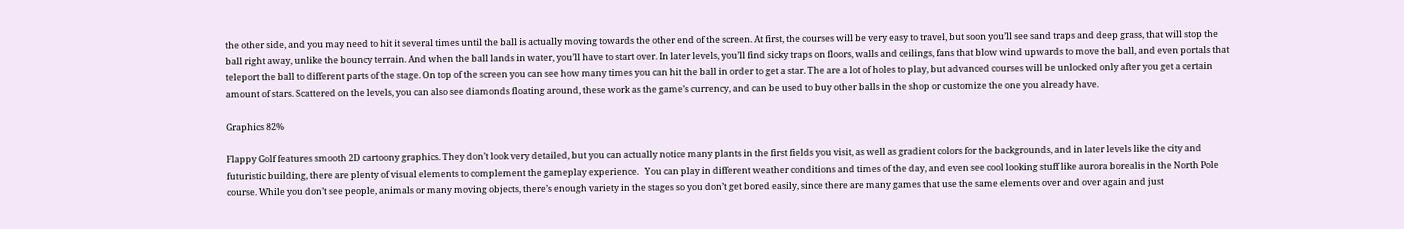the other side, and you may need to hit it several times until the ball is actually moving towards the other end of the screen. At first, the courses will be very easy to travel, but soon you’ll see sand traps and deep grass, that will stop the ball right away, unlike the bouncy terrain. And when the ball lands in water, you’ll have to start over. In later levels, you’ll find sicky traps on floors, walls and ceilings, fans that blow wind upwards to move the ball, and even portals that teleport the ball to different parts of the stage. On top of the screen you can see how many times you can hit the ball in order to get a star. The are a lot of holes to play, but advanced courses will be unlocked only after you get a certain amount of stars. Scattered on the levels, you can also see diamonds floating around, these work as the game’s currency, and can be used to buy other balls in the shop or customize the one you already have.

Graphics 82%

Flappy Golf features smooth 2D cartoony graphics. They don’t look very detailed, but you can actually notice many plants in the first fields you visit, as well as gradient colors for the backgrounds, and in later levels like the city and futuristic building, there are plenty of visual elements to complement the gameplay experience.   You can play in different weather conditions and times of the day, and even see cool looking stuff like aurora borealis in the North Pole course. While you don’t see people, animals or many moving objects, there’s enough variety in the stages so you don’t get bored easily, since there are many games that use the same elements over and over again and just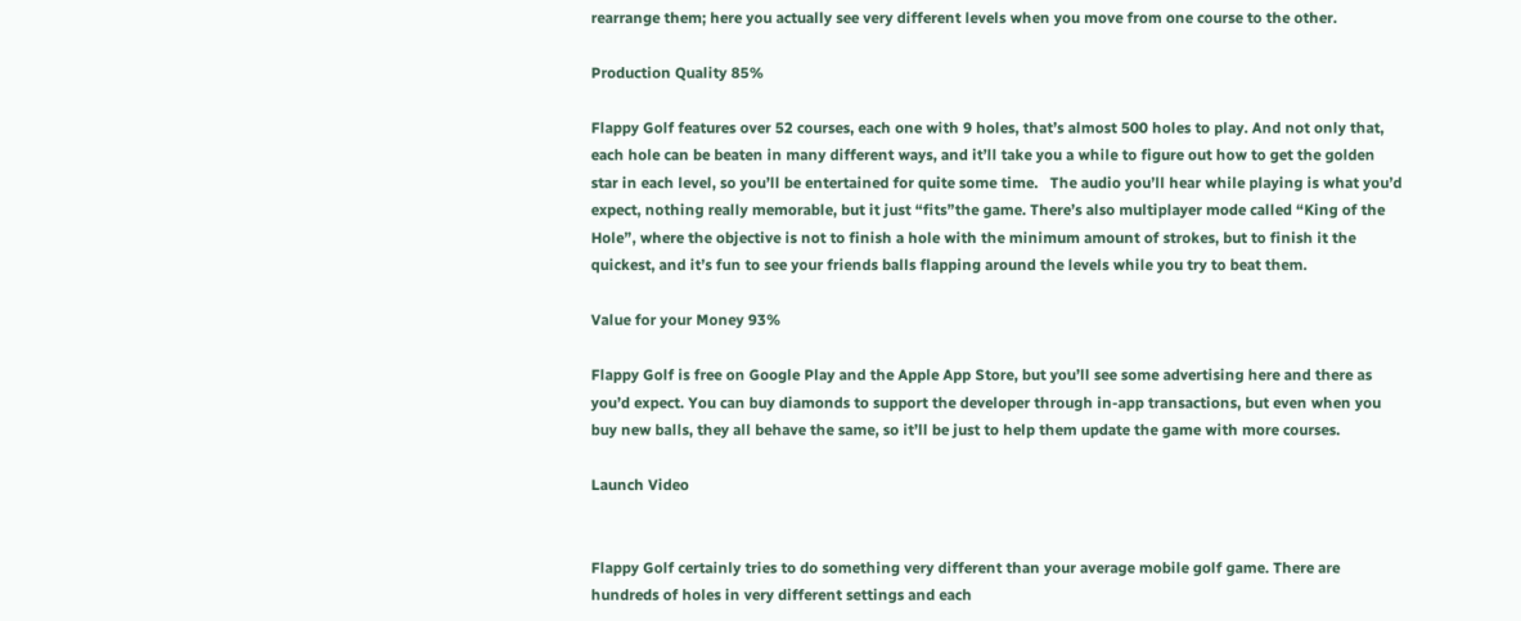rearrange them; here you actually see very different levels when you move from one course to the other.

Production Quality 85%

Flappy Golf features over 52 courses, each one with 9 holes, that’s almost 500 holes to play. And not only that, each hole can be beaten in many different ways, and it’ll take you a while to figure out how to get the golden star in each level, so you’ll be entertained for quite some time.   The audio you’ll hear while playing is what you’d expect, nothing really memorable, but it just “fits”the game. There’s also multiplayer mode called “King of the Hole”, where the objective is not to finish a hole with the minimum amount of strokes, but to finish it the quickest, and it’s fun to see your friends balls flapping around the levels while you try to beat them.

Value for your Money 93%

Flappy Golf is free on Google Play and the Apple App Store, but you’ll see some advertising here and there as you’d expect. You can buy diamonds to support the developer through in-app transactions, but even when you buy new balls, they all behave the same, so it’ll be just to help them update the game with more courses.

Launch Video


Flappy Golf certainly tries to do something very different than your average mobile golf game. There are hundreds of holes in very different settings and each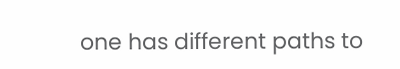one has different paths to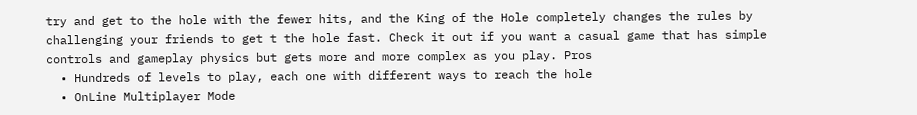try and get to the hole with the fewer hits, and the King of the Hole completely changes the rules by challenging your friends to get t the hole fast. Check it out if you want a casual game that has simple controls and gameplay physics but gets more and more complex as you play. Pros
  • Hundreds of levels to play, each one with different ways to reach the hole
  • OnLine Multiplayer Mode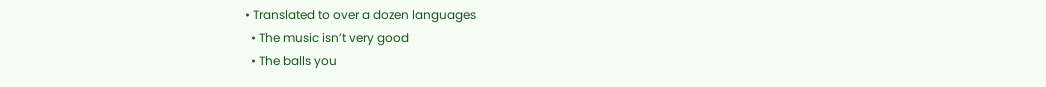• Translated to over a dozen languages
  • The music isn’t very good
  • The balls you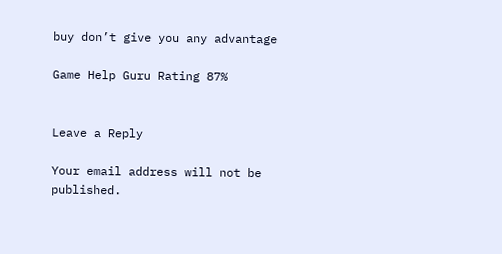buy don’t give you any advantage

Game Help Guru Rating 87%


Leave a Reply

Your email address will not be published.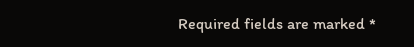Required fields are marked *